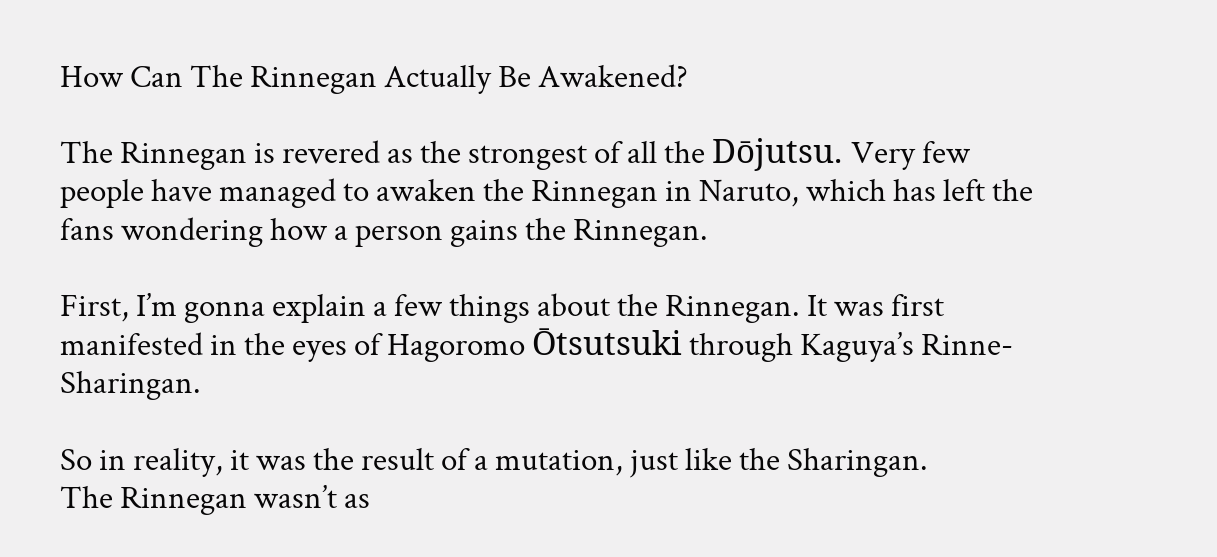How Can The Rinnegan Actually Be Awakened?

The Rinnegan is revered as the strongest of all the Dōjutsu. Very few people have managed to awaken the Rinnegan in Naruto, which has left the fans wondering how a person gains the Rinnegan.

First, I’m gonna explain a few things about the Rinnegan. It was first manifested in the eyes of Hagoromo Ōtsutsuki through Kaguya’s Rinne-Sharingan.

So in reality, it was the result of a mutation, just like the Sharingan.
The Rinnegan wasn’t as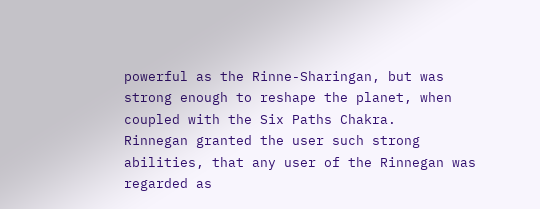powerful as the Rinne-Sharingan, but was strong enough to reshape the planet, when coupled with the Six Paths Chakra.
Rinnegan granted the user such strong abilities, that any user of the Rinnegan was regarded as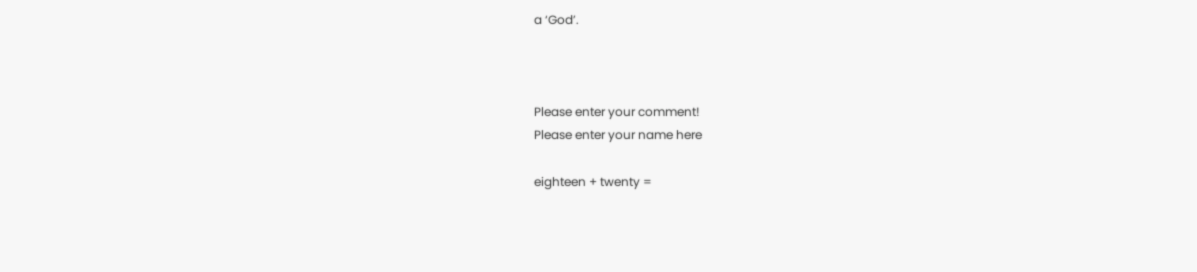a ‘God’.



Please enter your comment!
Please enter your name here

eighteen + twenty =